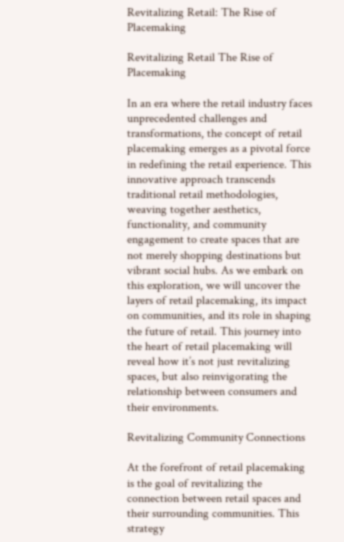Revitalizing Retail: The Rise of Placemaking

Revitalizing Retail The Rise of Placemaking

In an era where the retail industry faces unprecedented challenges and transformations, the concept of retail placemaking emerges as a pivotal force in redefining the retail experience. This innovative approach transcends traditional retail methodologies, weaving together aesthetics, functionality, and community engagement to create spaces that are not merely shopping destinations but vibrant social hubs. As we embark on this exploration, we will uncover the layers of retail placemaking, its impact on communities, and its role in shaping the future of retail. This journey into the heart of retail placemaking will reveal how it’s not just revitalizing spaces, but also reinvigorating the relationship between consumers and their environments.

Revitalizing Community Connections

At the forefront of retail placemaking is the goal of revitalizing the connection between retail spaces and their surrounding communities. This strategy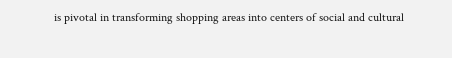is pivotal in transforming shopping areas into centers of social and cultural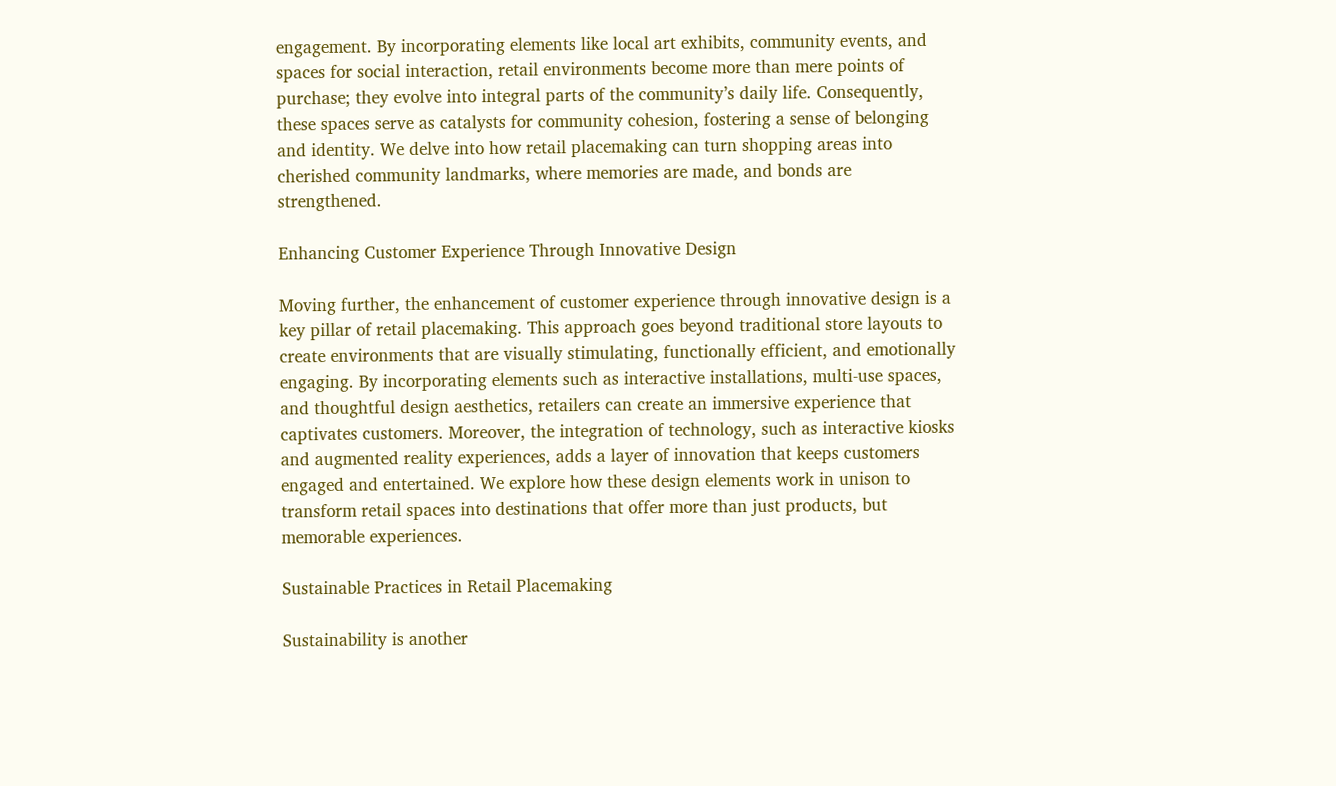engagement. By incorporating elements like local art exhibits, community events, and spaces for social interaction, retail environments become more than mere points of purchase; they evolve into integral parts of the community’s daily life. Consequently, these spaces serve as catalysts for community cohesion, fostering a sense of belonging and identity. We delve into how retail placemaking can turn shopping areas into cherished community landmarks, where memories are made, and bonds are strengthened.

Enhancing Customer Experience Through Innovative Design

Moving further, the enhancement of customer experience through innovative design is a key pillar of retail placemaking. This approach goes beyond traditional store layouts to create environments that are visually stimulating, functionally efficient, and emotionally engaging. By incorporating elements such as interactive installations, multi-use spaces, and thoughtful design aesthetics, retailers can create an immersive experience that captivates customers. Moreover, the integration of technology, such as interactive kiosks and augmented reality experiences, adds a layer of innovation that keeps customers engaged and entertained. We explore how these design elements work in unison to transform retail spaces into destinations that offer more than just products, but memorable experiences.

Sustainable Practices in Retail Placemaking

Sustainability is another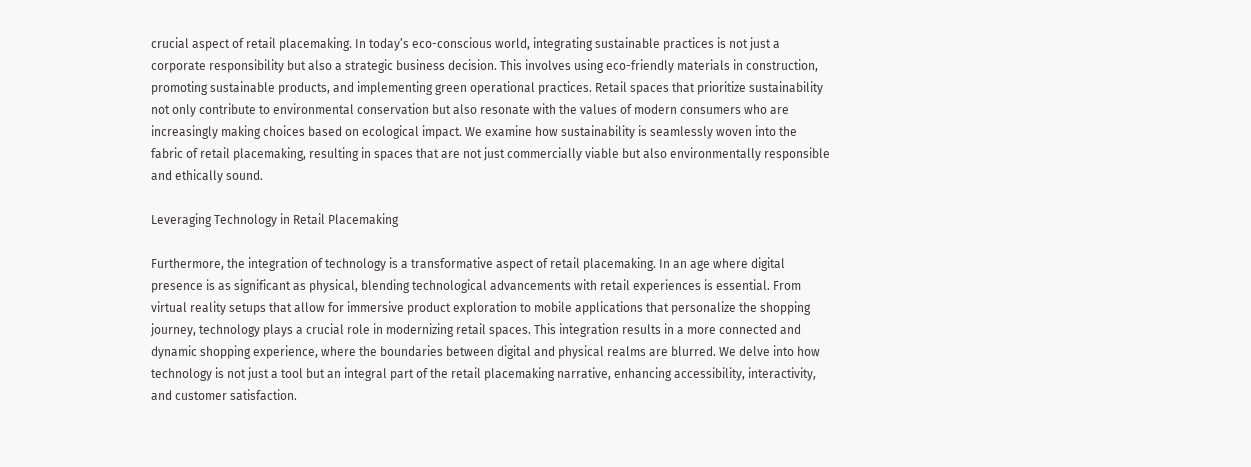crucial aspect of retail placemaking. In today’s eco-conscious world, integrating sustainable practices is not just a corporate responsibility but also a strategic business decision. This involves using eco-friendly materials in construction, promoting sustainable products, and implementing green operational practices. Retail spaces that prioritize sustainability not only contribute to environmental conservation but also resonate with the values of modern consumers who are increasingly making choices based on ecological impact. We examine how sustainability is seamlessly woven into the fabric of retail placemaking, resulting in spaces that are not just commercially viable but also environmentally responsible and ethically sound.

Leveraging Technology in Retail Placemaking

Furthermore, the integration of technology is a transformative aspect of retail placemaking. In an age where digital presence is as significant as physical, blending technological advancements with retail experiences is essential. From virtual reality setups that allow for immersive product exploration to mobile applications that personalize the shopping journey, technology plays a crucial role in modernizing retail spaces. This integration results in a more connected and dynamic shopping experience, where the boundaries between digital and physical realms are blurred. We delve into how technology is not just a tool but an integral part of the retail placemaking narrative, enhancing accessibility, interactivity, and customer satisfaction.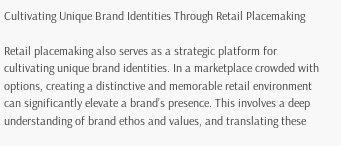Cultivating Unique Brand Identities Through Retail Placemaking

Retail placemaking also serves as a strategic platform for cultivating unique brand identities. In a marketplace crowded with options, creating a distinctive and memorable retail environment can significantly elevate a brand’s presence. This involves a deep understanding of brand ethos and values, and translating these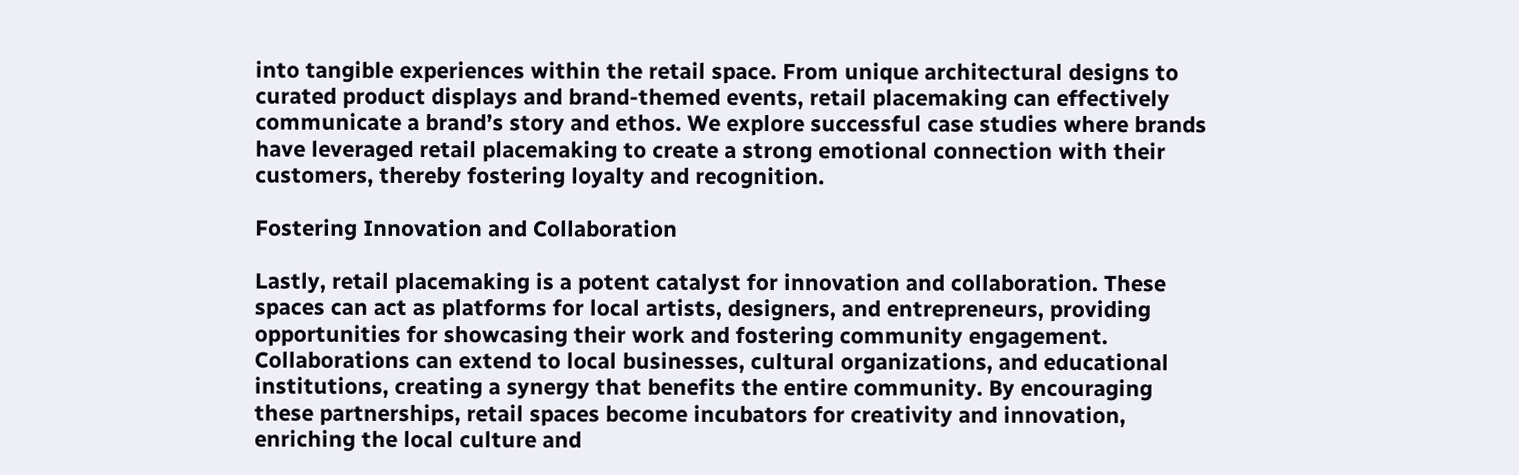into tangible experiences within the retail space. From unique architectural designs to curated product displays and brand-themed events, retail placemaking can effectively communicate a brand’s story and ethos. We explore successful case studies where brands have leveraged retail placemaking to create a strong emotional connection with their customers, thereby fostering loyalty and recognition.

Fostering Innovation and Collaboration

Lastly, retail placemaking is a potent catalyst for innovation and collaboration. These spaces can act as platforms for local artists, designers, and entrepreneurs, providing opportunities for showcasing their work and fostering community engagement. Collaborations can extend to local businesses, cultural organizations, and educational institutions, creating a synergy that benefits the entire community. By encouraging these partnerships, retail spaces become incubators for creativity and innovation, enriching the local culture and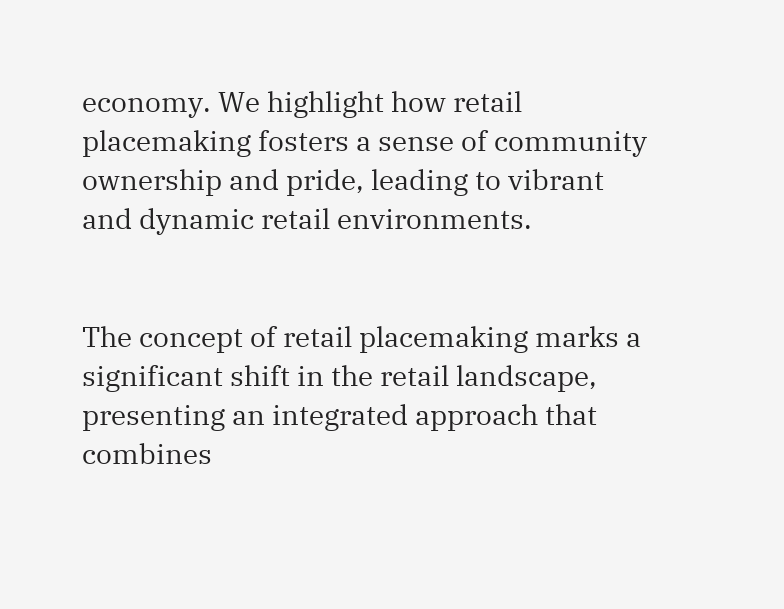economy. We highlight how retail placemaking fosters a sense of community ownership and pride, leading to vibrant and dynamic retail environments.


The concept of retail placemaking marks a significant shift in the retail landscape, presenting an integrated approach that combines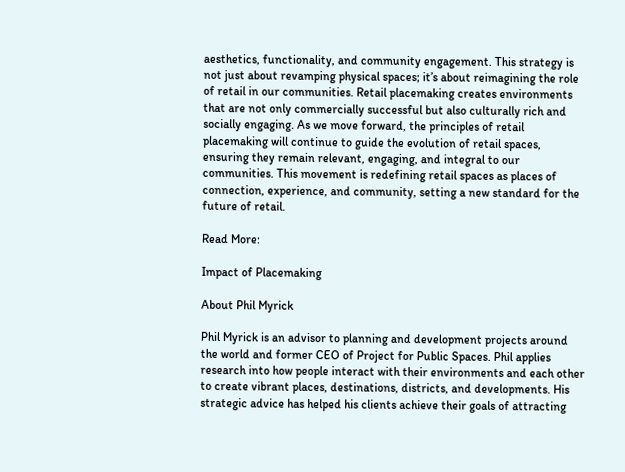aesthetics, functionality, and community engagement. This strategy is not just about revamping physical spaces; it’s about reimagining the role of retail in our communities. Retail placemaking creates environments that are not only commercially successful but also culturally rich and socially engaging. As we move forward, the principles of retail placemaking will continue to guide the evolution of retail spaces, ensuring they remain relevant, engaging, and integral to our communities. This movement is redefining retail spaces as places of connection, experience, and community, setting a new standard for the future of retail.

Read More:

Impact of Placemaking

About Phil Myrick

Phil Myrick is an advisor to planning and development projects around the world and former CEO of Project for Public Spaces. Phil applies research into how people interact with their environments and each other to create vibrant places, destinations, districts, and developments. His strategic advice has helped his clients achieve their goals of attracting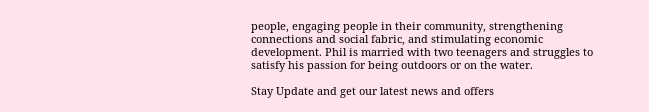people, engaging people in their community, strengthening connections and social fabric, and stimulating economic development. Phil is married with two teenagers and struggles to satisfy his passion for being outdoors or on the water.

Stay Update and get our latest news and offers